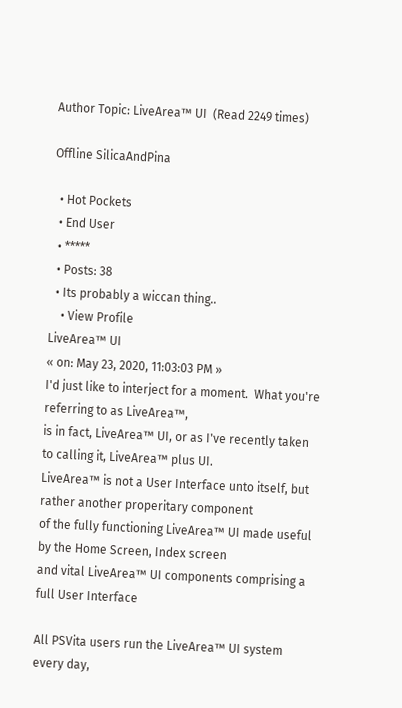Author Topic: LiveArea™ UI  (Read 2249 times)

Offline SilicaAndPina

  • Hot Pockets
  • End User
  • *****
  • Posts: 38
  • Its probably a wiccan thing..
    • View Profile
LiveArea™ UI
« on: May 23, 2020, 11:03:03 PM »
I'd just like to interject for a moment.  What you're referring to as LiveArea™,
is in fact, LiveArea™ UI, or as I've recently taken to calling it, LiveArea™ plus UI.
LiveArea™ is not a User Interface unto itself, but rather another properitary component
of the fully functioning LiveArea™ UI made useful by the Home Screen, Index screen
and vital LiveArea™ UI components comprising a full User Interface

All PSVita users run the LiveArea™ UI system every day,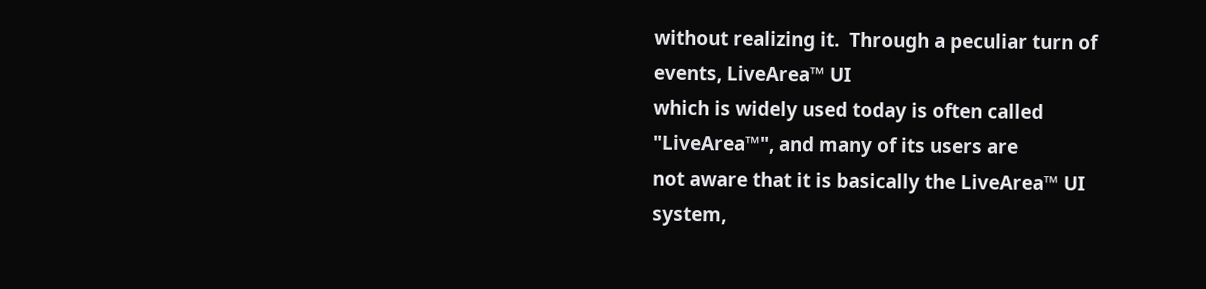without realizing it.  Through a peculiar turn of events, LiveArea™ UI
which is widely used today is often called "LiveArea™", and many of its users are
not aware that it is basically the LiveArea™ UI system,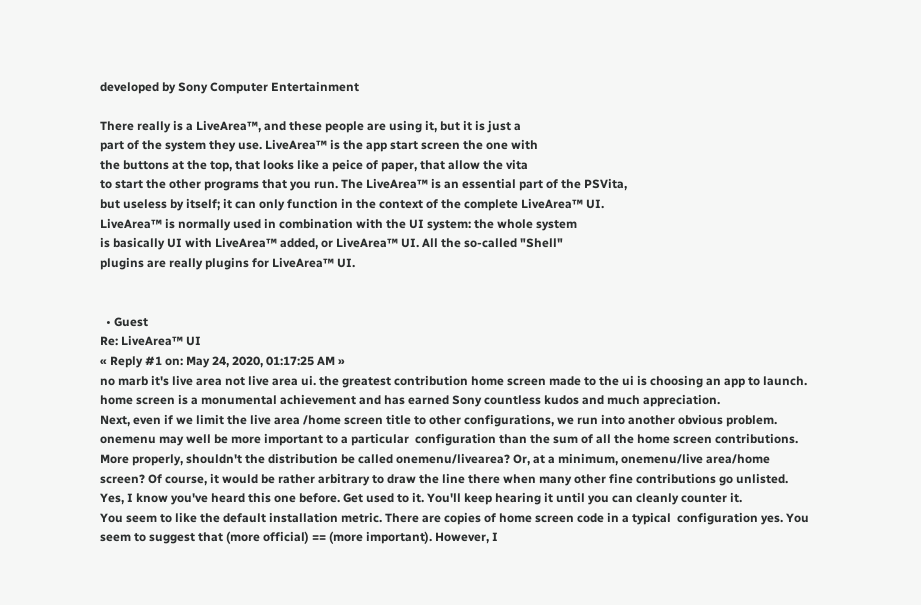developed by Sony Computer Entertainment

There really is a LiveArea™, and these people are using it, but it is just a
part of the system they use. LiveArea™ is the app start screen the one with
the buttons at the top, that looks like a peice of paper, that allow the vita
to start the other programs that you run. The LiveArea™ is an essential part of the PSVita,
but useless by itself; it can only function in the context of the complete LiveArea™ UI.
LiveArea™ is normally used in combination with the UI system: the whole system
is basically UI with LiveArea™ added, or LiveArea™ UI. All the so-called "Shell"
plugins are really plugins for LiveArea™ UI.


  • Guest
Re: LiveArea™ UI
« Reply #1 on: May 24, 2020, 01:17:25 AM »
no marb it's live area not live area ui. the greatest contribution home screen made to the ui is choosing an app to launch. home screen is a monumental achievement and has earned Sony countless kudos and much appreciation.
Next, even if we limit the live area /home screen title to other configurations, we run into another obvious problem. onemenu may well be more important to a particular  configuration than the sum of all the home screen contributions. More properly, shouldn't the distribution be called onemenu/livearea? Or, at a minimum, onemenu/live area/home screen? Of course, it would be rather arbitrary to draw the line there when many other fine contributions go unlisted. Yes, I know you've heard this one before. Get used to it. You'll keep hearing it until you can cleanly counter it.
You seem to like the default installation metric. There are copies of home screen code in a typical  configuration yes. You seem to suggest that (more official) == (more important). However, I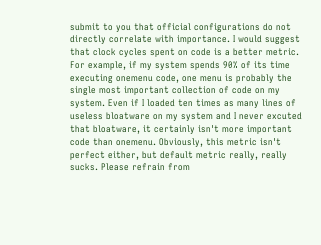submit to you that official configurations do not directly correlate with importance. I would suggest that clock cycles spent on code is a better metric. For example, if my system spends 90% of its time executing onemenu code, one menu is probably the single most important collection of code on my system. Even if I loaded ten times as many lines of useless bloatware on my system and I never excuted that bloatware, it certainly isn't more important code than onemenu. Obviously, this metric isn't perfect either, but default metric really, really sucks. Please refrain from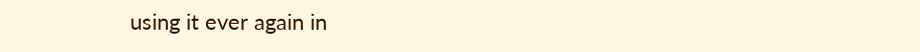using it ever again in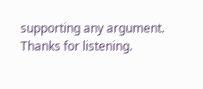supporting any argument.
Thanks for listening.